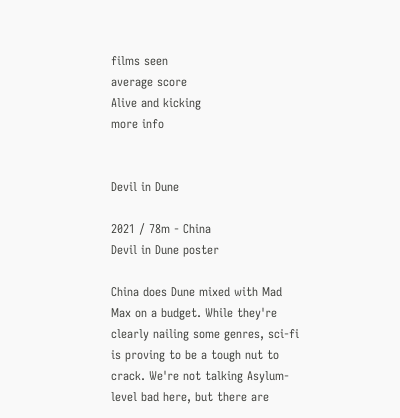films seen
average score
Alive and kicking
more info


Devil in Dune

2021 / 78m - China
Devil in Dune poster

China does Dune mixed with Mad Max on a budget. While they're clearly nailing some genres, sci-fi is proving to be a tough nut to crack. We're not talking Asylum-level bad here, but there are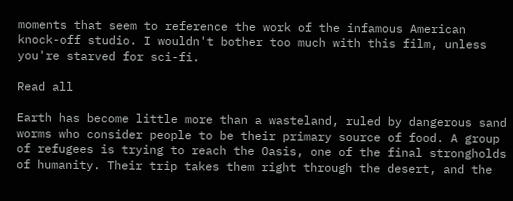moments that seem to reference the work of the infamous American knock-off studio. I wouldn't bother too much with this film, unless you're starved for sci-fi.

Read all

Earth has become little more than a wasteland, ruled by dangerous sand worms who consider people to be their primary source of food. A group of refugees is trying to reach the Oasis, one of the final strongholds of humanity. Their trip takes them right through the desert, and the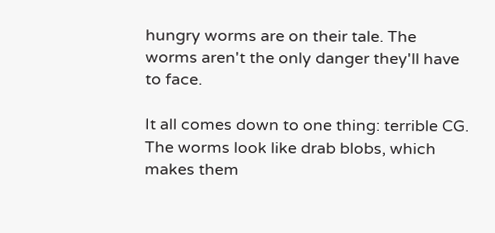hungry worms are on their tale. The worms aren't the only danger they'll have to face.

It all comes down to one thing: terrible CG. The worms look like drab blobs, which makes them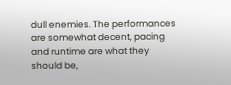dull enemies. The performances are somewhat decent, pacing and runtime are what they should be,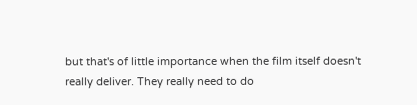but that's of little importance when the film itself doesn't really deliver. They really need to do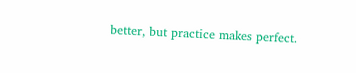better, but practice makes perfect.